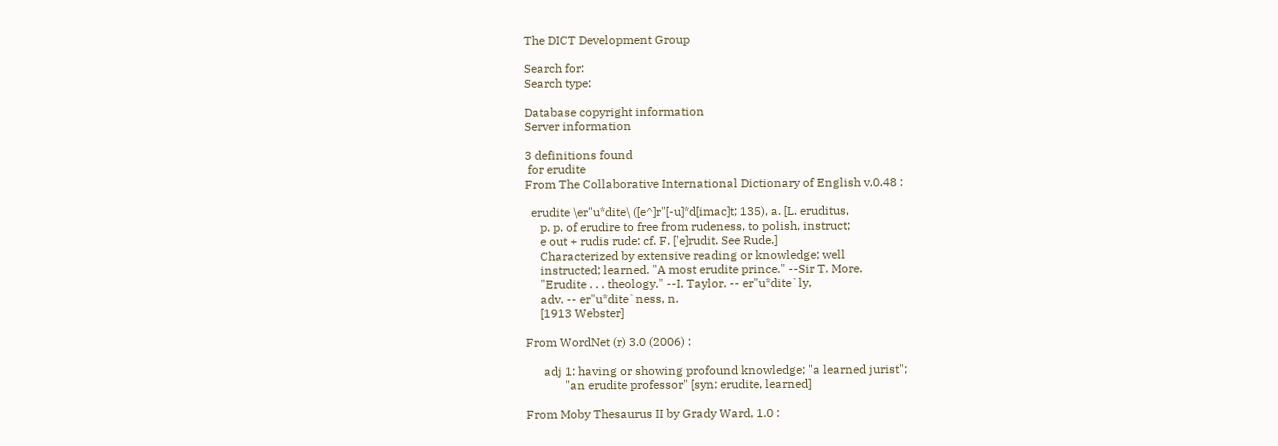The DICT Development Group

Search for:
Search type:

Database copyright information
Server information

3 definitions found
 for erudite
From The Collaborative International Dictionary of English v.0.48 :

  erudite \er"u*dite\ ([e^]r"[-u]*d[imac]t; 135), a. [L. eruditus,
     p. p. of erudire to free from rudeness, to polish, instruct;
     e out + rudis rude: cf. F. ['e]rudit. See Rude.]
     Characterized by extensive reading or knowledge; well
     instructed; learned. "A most erudite prince." --Sir T. More.
     "Erudite . . . theology." --I. Taylor. -- er"u*dite`ly,
     adv. -- er"u*dite`ness, n.
     [1913 Webster]

From WordNet (r) 3.0 (2006) :

      adj 1: having or showing profound knowledge; "a learned jurist";
             "an erudite professor" [syn: erudite, learned]

From Moby Thesaurus II by Grady Ward, 1.0 :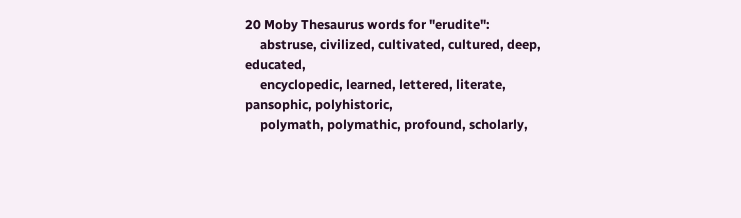20 Moby Thesaurus words for "erudite":
     abstruse, civilized, cultivated, cultured, deep, educated,
     encyclopedic, learned, lettered, literate, pansophic, polyhistoric,
     polymath, polymathic, profound, scholarly,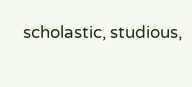scholastic, studious,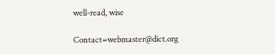well-read, wise

Contact=webmaster@dict.org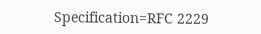Specification=RFC 2229